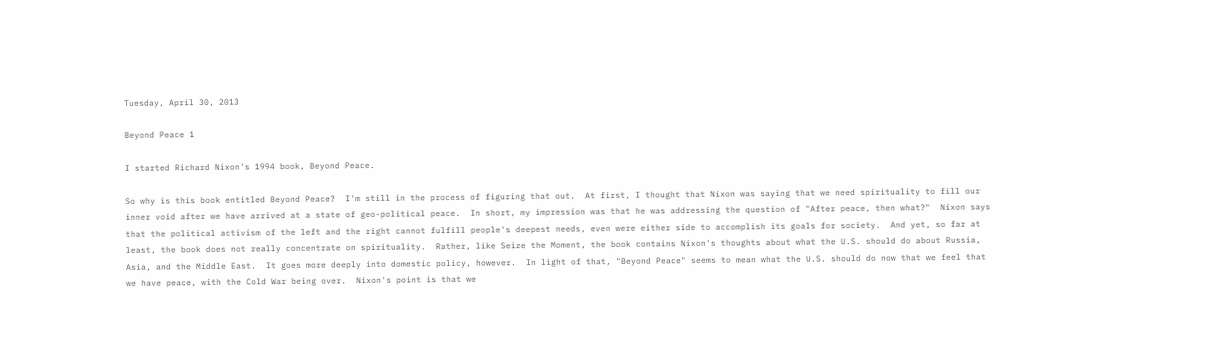Tuesday, April 30, 2013

Beyond Peace 1

I started Richard Nixon's 1994 book, Beyond Peace.

So why is this book entitled Beyond Peace?  I'm still in the process of figuring that out.  At first, I thought that Nixon was saying that we need spirituality to fill our inner void after we have arrived at a state of geo-political peace.  In short, my impression was that he was addressing the question of "After peace, then what?"  Nixon says that the political activism of the left and the right cannot fulfill people's deepest needs, even were either side to accomplish its goals for society.  And yet, so far at least, the book does not really concentrate on spirituality.  Rather, like Seize the Moment, the book contains Nixon's thoughts about what the U.S. should do about Russia, Asia, and the Middle East.  It goes more deeply into domestic policy, however.  In light of that, "Beyond Peace" seems to mean what the U.S. should do now that we feel that we have peace, with the Cold War being over.  Nixon's point is that we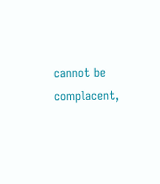cannot be complacent,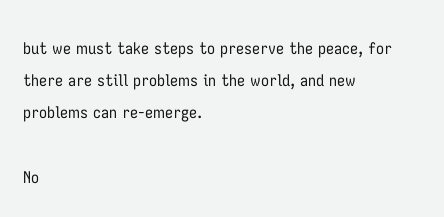but we must take steps to preserve the peace, for there are still problems in the world, and new problems can re-emerge.

No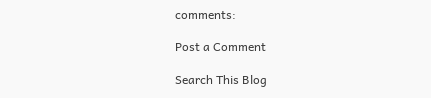comments:

Post a Comment

Search This Blog